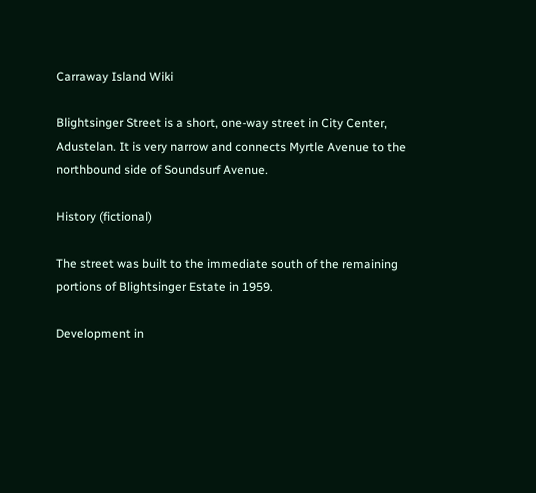Carraway Island Wiki

Blightsinger Street is a short, one-way street in City Center, Adustelan. It is very narrow and connects Myrtle Avenue to the northbound side of Soundsurf Avenue.

History (fictional)

The street was built to the immediate south of the remaining portions of Blightsinger Estate in 1959.

Development in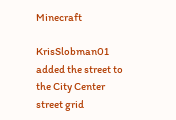Minecraft

KrisSlobman01 added the street to the City Center street grid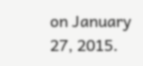on January 27, 2015.